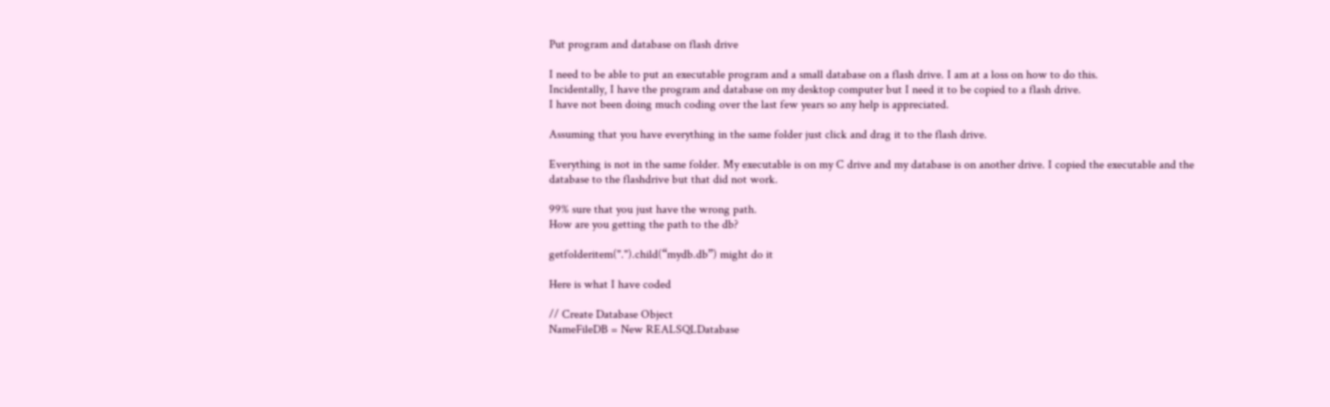Put program and database on flash drive

I need to be able to put an executable program and a small database on a flash drive. I am at a loss on how to do this.
Incidentally, I have the program and database on my desktop computer but I need it to be copied to a flash drive.
I have not been doing much coding over the last few years so any help is appreciated.

Assuming that you have everything in the same folder just click and drag it to the flash drive.

Everything is not in the same folder. My executable is on my C drive and my database is on another drive. I copied the executable and the database to the flashdrive but that did not work.

99% sure that you just have the wrong path.
How are you getting the path to the db?

getfolderitem(".").child(“mydb.db”) might do it

Here is what I have coded

// Create Database Object
NameFileDB = New REALSQLDatabase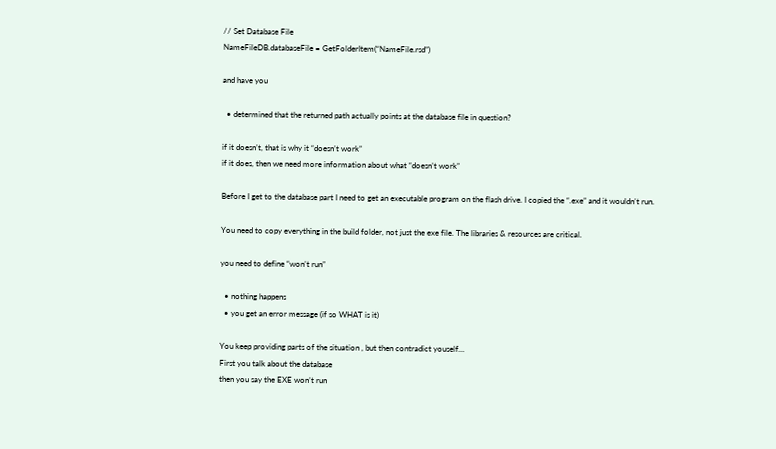// Set Database File
NameFileDB.databaseFile = GetFolderItem(“NameFile.rsd”)

and have you

  • determined that the returned path actually points at the database file in question?

if it doesn’t, that is why it “doesn’t work”
if it does, then we need more information about what “doesn’t work”

Before I get to the database part I need to get an executable program on the flash drive. I copied the “.exe” and it wouldn’t run.

You need to copy everything in the build folder, not just the exe file. The libraries & resources are critical.

you need to define “won’t run”

  • nothing happens
  • you get an error message (if so WHAT is it)

You keep providing parts of the situation , but then contradict youself…
First you talk about the database
then you say the EXE won’t run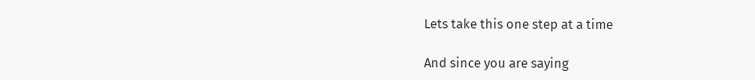Lets take this one step at a time

And since you are saying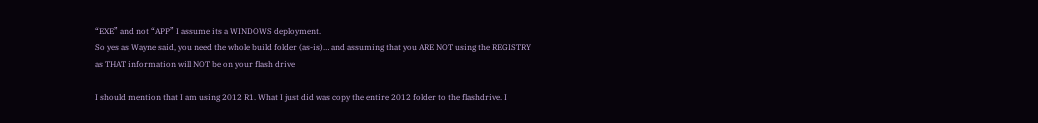“EXE” and not “APP” I assume its a WINDOWS deployment.
So yes as Wayne said, you need the whole build folder (as-is)… and assuming that you ARE NOT using the REGISTRY
as THAT information will NOT be on your flash drive

I should mention that I am using 2012 R1. What I just did was copy the entire 2012 folder to the flashdrive. I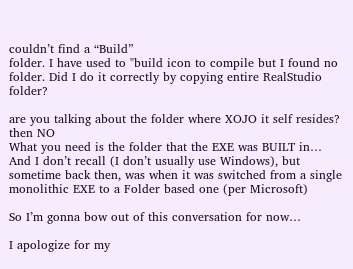couldn’t find a “Build”
folder. I have used to "build icon to compile but I found no folder. Did I do it correctly by copying entire RealStudio folder?

are you talking about the folder where XOJO it self resides? then NO
What you need is the folder that the EXE was BUILT in…
And I don’t recall (I don’t usually use Windows), but sometime back then, was when it was switched from a single monolithic EXE to a Folder based one (per Microsoft)

So I’m gonna bow out of this conversation for now…

I apologize for my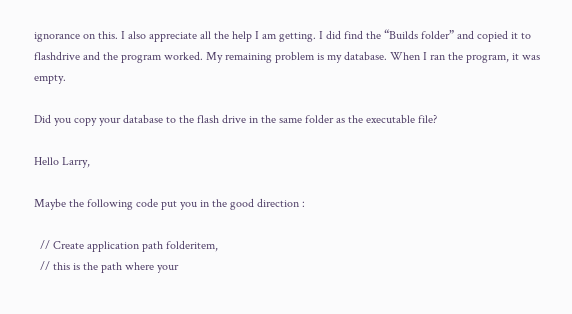ignorance on this. I also appreciate all the help I am getting. I did find the “Builds folder” and copied it to flashdrive and the program worked. My remaining problem is my database. When I ran the program, it was empty.

Did you copy your database to the flash drive in the same folder as the executable file?

Hello Larry,

Maybe the following code put you in the good direction :

  // Create application path folderitem,
  // this is the path where your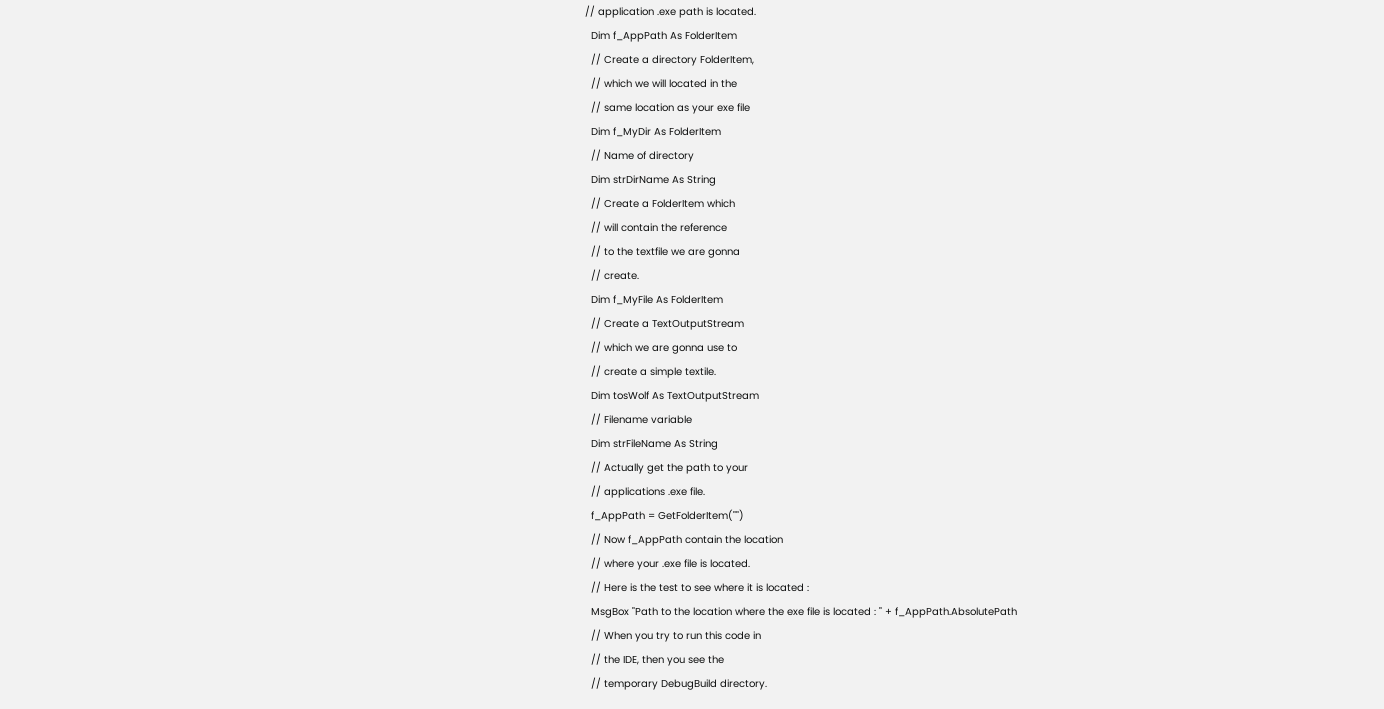// application .exe path is located.
  Dim f_AppPath As FolderItem
  // Create a directory FolderItem,
  // which we will located in the
  // same location as your exe file
  Dim f_MyDir As FolderItem
  // Name of directory
  Dim strDirName As String
  // Create a FolderItem which
  // will contain the reference
  // to the textfile we are gonna
  // create.
  Dim f_MyFile As FolderItem
  // Create a TextOutputStream
  // which we are gonna use to
  // create a simple textile.
  Dim tosWolf As TextOutputStream
  // Filename variable
  Dim strFileName As String
  // Actually get the path to your
  // applications .exe file.
  f_AppPath = GetFolderItem("")
  // Now f_AppPath contain the location
  // where your .exe file is located.
  // Here is the test to see where it is located :
  MsgBox "Path to the location where the exe file is located : " + f_AppPath.AbsolutePath
  // When you try to run this code in
  // the IDE, then you see the
  // temporary DebugBuild directory.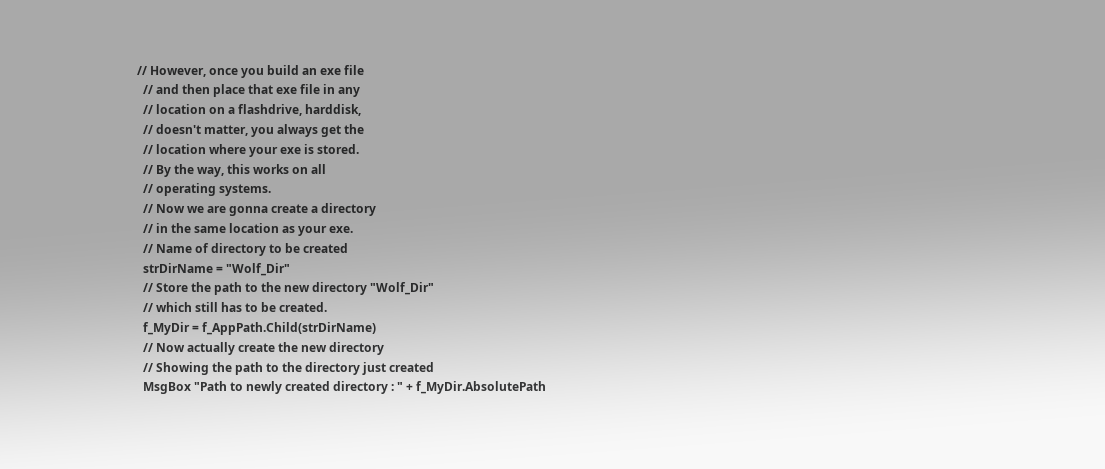// However, once you build an exe file
  // and then place that exe file in any
  // location on a flashdrive, harddisk,
  // doesn't matter, you always get the
  // location where your exe is stored.
  // By the way, this works on all
  // operating systems.
  // Now we are gonna create a directory
  // in the same location as your exe.
  // Name of directory to be created
  strDirName = "Wolf_Dir"
  // Store the path to the new directory "Wolf_Dir"
  // which still has to be created.
  f_MyDir = f_AppPath.Child(strDirName)
  // Now actually create the new directory
  // Showing the path to the directory just created
  MsgBox "Path to newly created directory : " + f_MyDir.AbsolutePath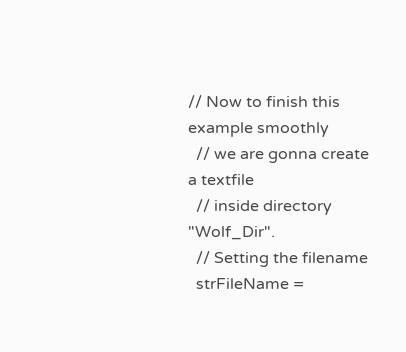// Now to finish this example smoothly
  // we are gonna create a textfile
  // inside directory "Wolf_Dir".
  // Setting the filename
  strFileName =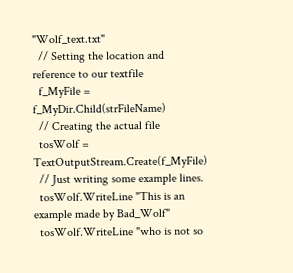"Wolf_text.txt"
  // Setting the location and reference to our textfile
  f_MyFile = f_MyDir.Child(strFileName)
  // Creating the actual file
  tosWolf = TextOutputStream.Create(f_MyFile)
  // Just writing some example lines.
  tosWolf.WriteLine "This is an example made by Bad_Wolf"
  tosWolf.WriteLine "who is not so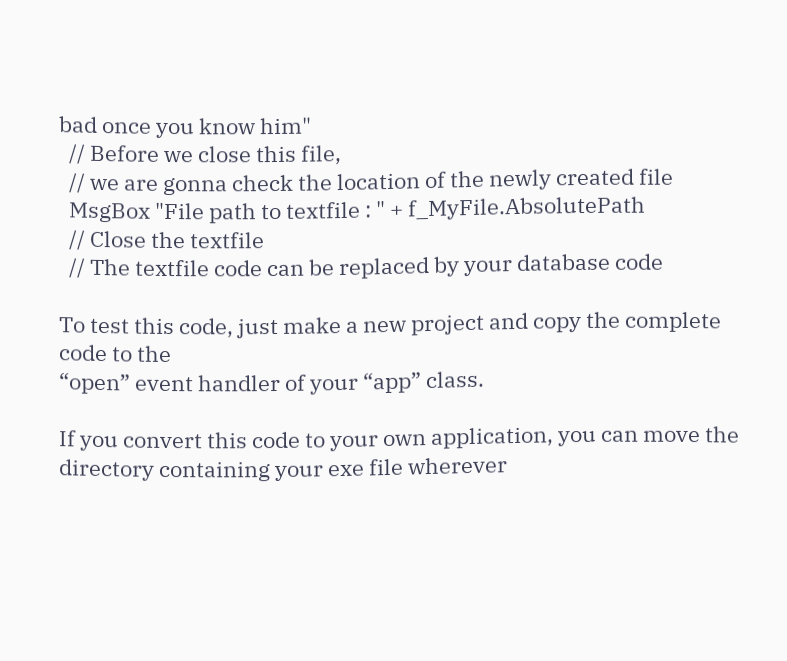bad once you know him"
  // Before we close this file,
  // we are gonna check the location of the newly created file
  MsgBox "File path to textfile : " + f_MyFile.AbsolutePath
  // Close the textfile
  // The textfile code can be replaced by your database code

To test this code, just make a new project and copy the complete code to the
“open” event handler of your “app” class.

If you convert this code to your own application, you can move the directory containing your exe file wherever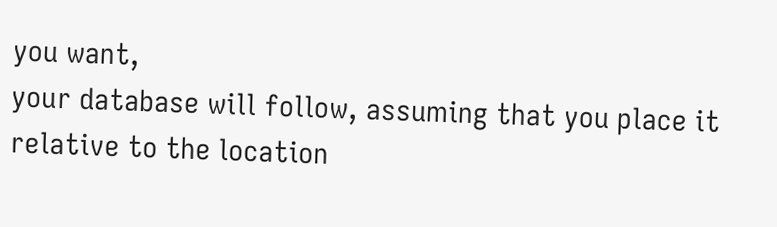you want,
your database will follow, assuming that you place it relative to the location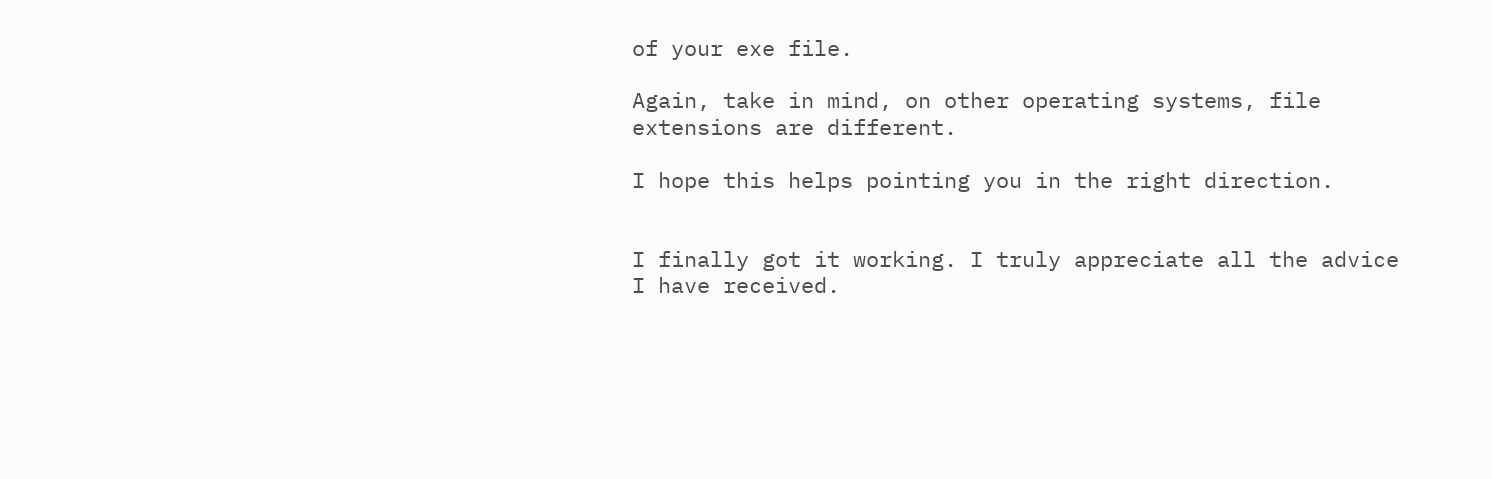of your exe file.

Again, take in mind, on other operating systems, file extensions are different.

I hope this helps pointing you in the right direction.


I finally got it working. I truly appreciate all the advice I have received.